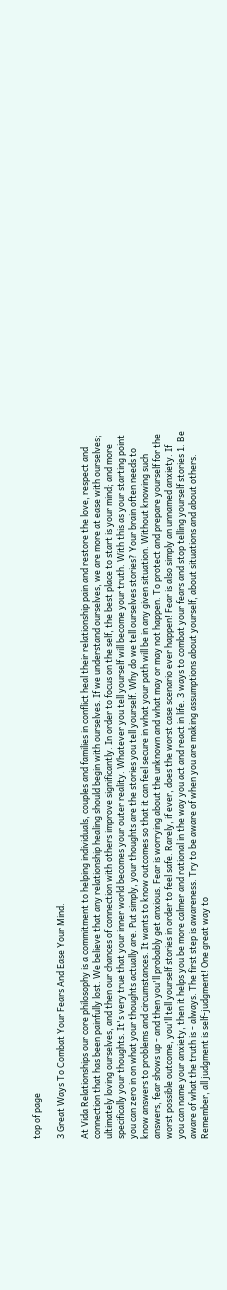top of page

3 Great Ways To Combat Your Fears And Ease Your Mind.

At Vida Relationships our core philosophy is a commitment to helping individuals, couples and families in conflict heal their relationship pain and restore the love, respect and connection that has been painfully lost. We believe that any relationship healing should begin with ourselves. If we understand ourselves, we are more at ease with ourselves; ultimately loving ourselves, and then our chances of connection with others improve significantly. In order to focus on the self, the best place to start is your mind; and more specifically your thoughts. It's very true that your inner world becomes your outer reality. Whatever you tell yourself will become your truth. With this as your starting point you can zero in on what your thoughts actually are. Put simply, your thoughts are the stories you tell yourself. Why do we tell ourselves stories? Your brain often needs to know answers to problems and circumstances. It wants to know outcomes so that it can feel secure in what your path will be in any given situation. Without knowing such answers, fear shows up - and then you'll probably get anxious. Fear is worrying about the unknown and what may or may not happen. To protect and prepare yourself for the worst possible outcome, you'll tell yourself stories in order to feel safe. Rarely, if ever, does the worst case scenario ever happen! Fear is also simply an unnamed anxiety. If you can name your anxiety, then it helps you be more calmer and rational in the way you act and react in life. 3 ways to combat your fears and stop telling yourself stories 1. Be aware of what the truth is - always. The first step is awareness. Try to be aware of when you are making assumptions about yourself, about situations and about others. Remember, all judgment is self-judgment! One great way to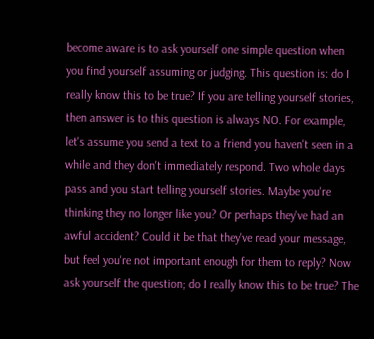become aware is to ask yourself one simple question when you find yourself assuming or judging. This question is: do I really know this to be true? If you are telling yourself stories, then answer is to this question is always NO. For example, let's assume you send a text to a friend you haven't seen in a while and they don't immediately respond. Two whole days pass and you start telling yourself stories. Maybe you're thinking they no longer like you? Or perhaps they've had an awful accident? Could it be that they've read your message, but feel you're not important enough for them to reply? Now ask yourself the question; do I really know this to be true? The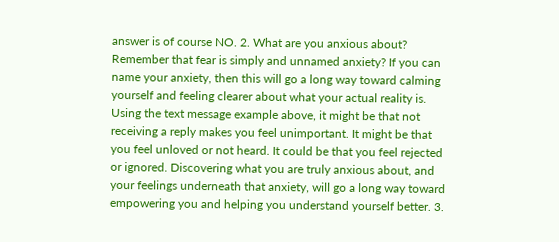answer is of course NO. 2. What are you anxious about? Remember that fear is simply and unnamed anxiety? If you can name your anxiety, then this will go a long way toward calming yourself and feeling clearer about what your actual reality is. Using the text message example above, it might be that not receiving a reply makes you feel unimportant. It might be that you feel unloved or not heard. It could be that you feel rejected or ignored. Discovering what you are truly anxious about, and your feelings underneath that anxiety, will go a long way toward empowering you and helping you understand yourself better. 3.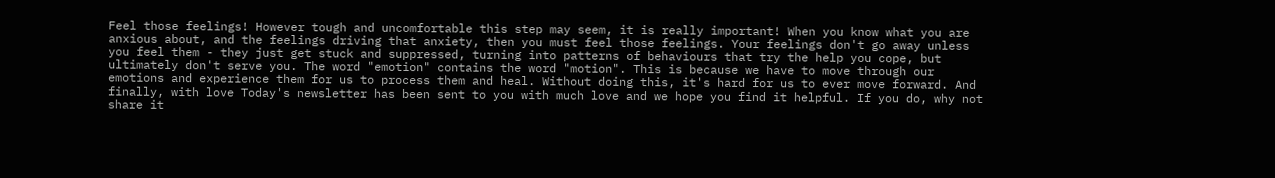Feel those feelings! However tough and uncomfortable this step may seem, it is really important! When you know what you are anxious about, and the feelings driving that anxiety, then you must feel those feelings. Your feelings don't go away unless you feel them - they just get stuck and suppressed, turning into patterns of behaviours that try the help you cope, but ultimately don't serve you. The word "emotion" contains the word "motion". This is because we have to move through our emotions and experience them for us to process them and heal. Without doing this, it's hard for us to ever move forward. And finally, with love Today's newsletter has been sent to you with much love and we hope you find it helpful. If you do, why not share it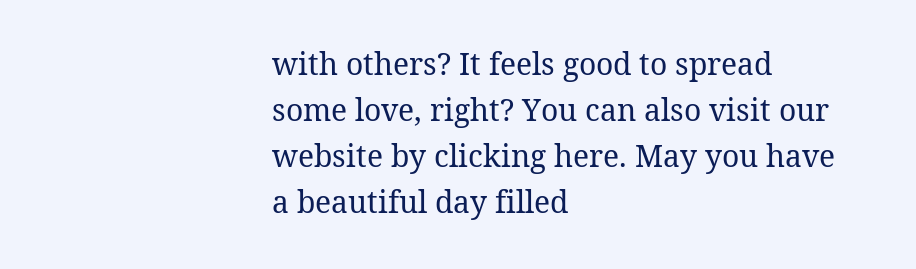with others? It feels good to spread some love, right? You can also visit our website by clicking here. May you have a beautiful day filled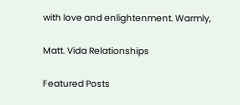with love and enlightenment. Warmly,

Matt. Vida Relationships

Featured Posts